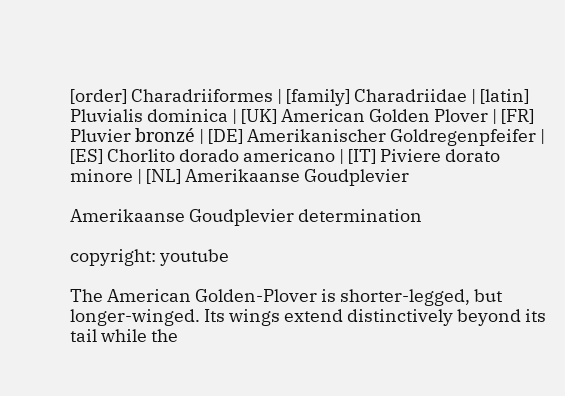[order] Charadriiformes | [family] Charadriidae | [latin] Pluvialis dominica | [UK] American Golden Plover | [FR] Pluvier bronzé | [DE] Amerikanischer Goldregenpfeifer | [ES] Chorlito dorado americano | [IT] Piviere dorato minore | [NL] Amerikaanse Goudplevier

Amerikaanse Goudplevier determination

copyright: youtube

The American Golden-Plover is shorter-legged, but longer-winged. Its wings extend distinctively beyond its tail while the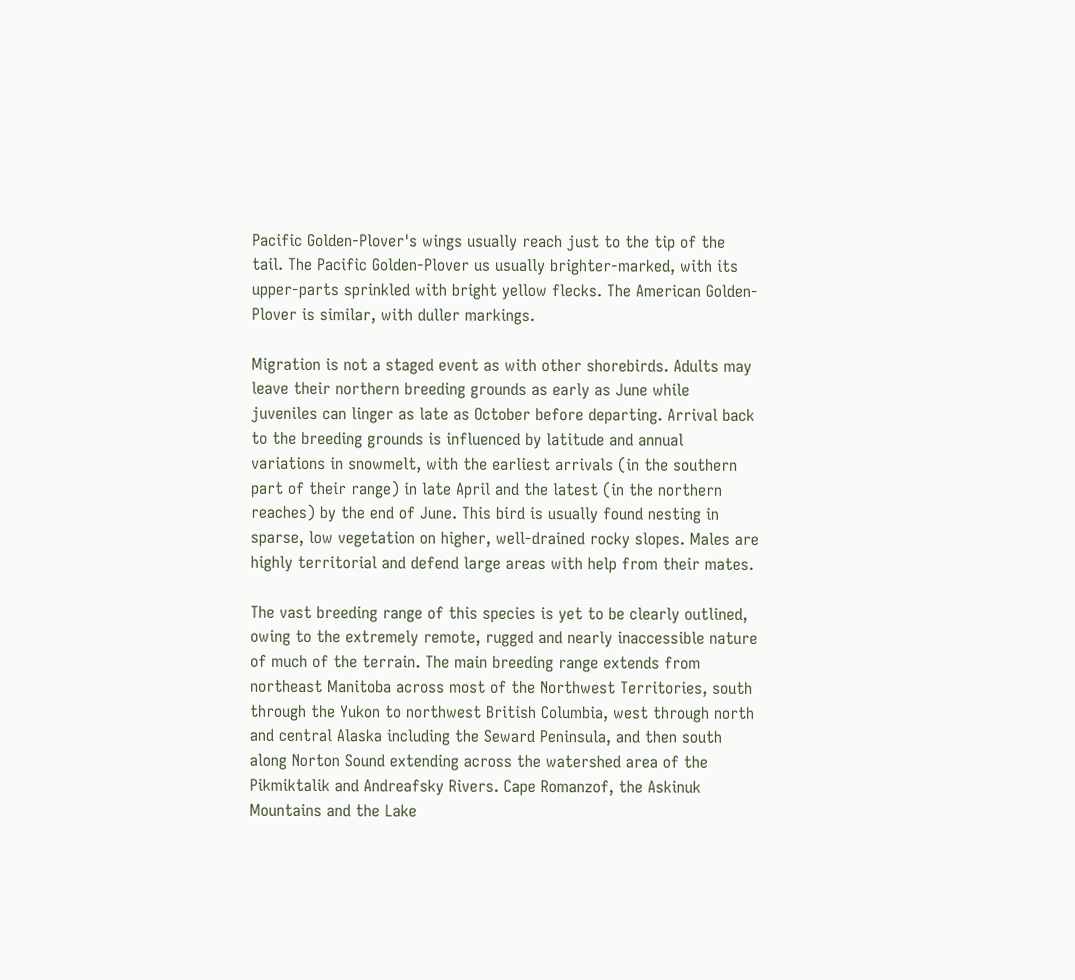Pacific Golden-Plover's wings usually reach just to the tip of the tail. The Pacific Golden-Plover us usually brighter-marked, with its upper-parts sprinkled with bright yellow flecks. The American Golden-Plover is similar, with duller markings.

Migration is not a staged event as with other shorebirds. Adults may leave their northern breeding grounds as early as June while juveniles can linger as late as October before departing. Arrival back to the breeding grounds is influenced by latitude and annual variations in snowmelt, with the earliest arrivals (in the southern part of their range) in late April and the latest (in the northern reaches) by the end of June. This bird is usually found nesting in sparse, low vegetation on higher, well-drained rocky slopes. Males are highly territorial and defend large areas with help from their mates.

The vast breeding range of this species is yet to be clearly outlined, owing to the extremely remote, rugged and nearly inaccessible nature of much of the terrain. The main breeding range extends from northeast Manitoba across most of the Northwest Territories, south through the Yukon to northwest British Columbia, west through north and central Alaska including the Seward Peninsula, and then south along Norton Sound extending across the watershed area of the Pikmiktalik and Andreafsky Rivers. Cape Romanzof, the Askinuk Mountains and the Lake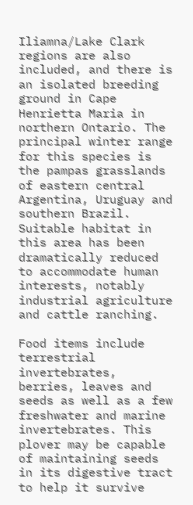Iliamna/Lake Clark regions are also included, and there is an isolated breeding ground in Cape Henrietta Maria in northern Ontario. The principal winter range for this species is the pampas grasslands of eastern central Argentina, Uruguay and southern Brazil. Suitable habitat in this area has been dramatically reduced to accommodate human interests, notably industrial agriculture and cattle ranching.

Food items include terrestrial invertebrates, berries, leaves and seeds as well as a few freshwater and marine invertebrates. This plover may be capable of maintaining seeds in its digestive tract to help it survive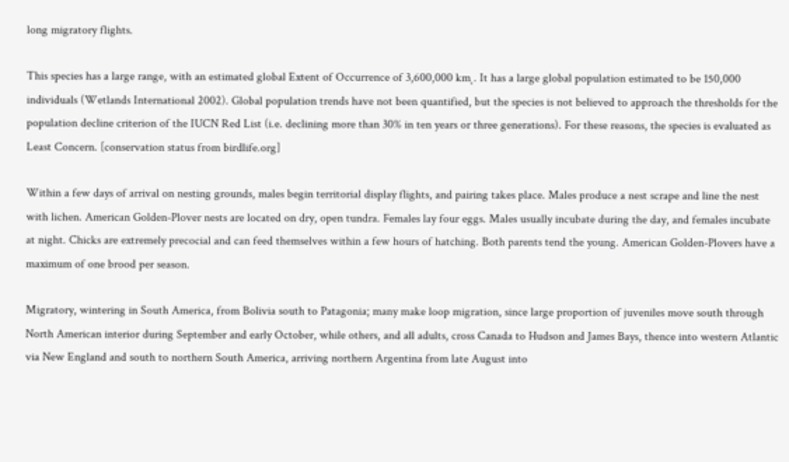long migratory flights.

This species has a large range, with an estimated global Extent of Occurrence of 3,600,000 km˛. It has a large global population estimated to be 150,000 individuals (Wetlands International 2002). Global population trends have not been quantified, but the species is not believed to approach the thresholds for the population decline criterion of the IUCN Red List (i.e. declining more than 30% in ten years or three generations). For these reasons, the species is evaluated as Least Concern. [conservation status from birdlife.org]

Within a few days of arrival on nesting grounds, males begin territorial display flights, and pairing takes place. Males produce a nest scrape and line the nest with lichen. American Golden-Plover nests are located on dry, open tundra. Females lay four eggs. Males usually incubate during the day, and females incubate at night. Chicks are extremely precocial and can feed themselves within a few hours of hatching. Both parents tend the young. American Golden-Plovers have a maximum of one brood per season.

Migratory, wintering in South America, from Bolivia south to Patagonia; many make loop migration, since large proportion of juveniles move south through North American interior during September and early October, while others, and all adults, cross Canada to Hudson and James Bays, thence into western Atlantic via New England and south to northern South America, arriving northern Argentina from late August into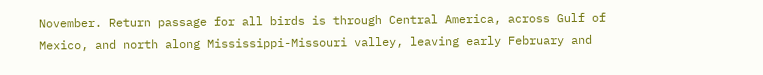November. Return passage for all birds is through Central America, across Gulf of Mexico, and north along Mississippi-Missouri valley, leaving early February and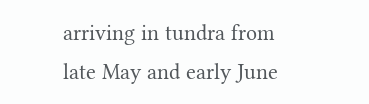arriving in tundra from late May and early June